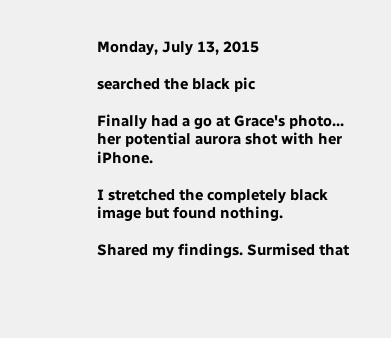Monday, July 13, 2015

searched the black pic

Finally had a go at Grace's photo... her potential aurora shot with her iPhone.

I stretched the completely black image but found nothing.

Shared my findings. Surmised that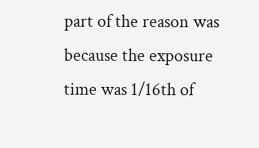part of the reason was because the exposure time was 1/16th of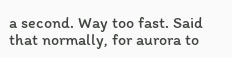a second. Way too fast. Said that normally, for aurora to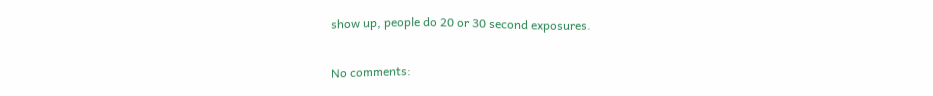show up, people do 20 or 30 second exposures.

No comments: